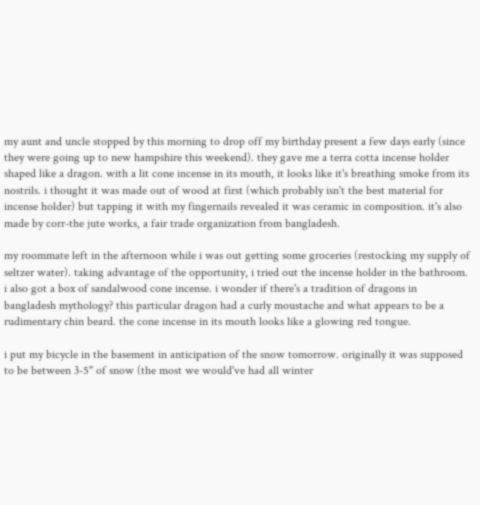my aunt and uncle stopped by this morning to drop off my birthday present a few days early (since they were going up to new hampshire this weekend). they gave me a terra cotta incense holder shaped like a dragon. with a lit cone incense in its mouth, it looks like it's breathing smoke from its nostrils. i thought it was made out of wood at first (which probably isn't the best material for incense holder) but tapping it with my fingernails revealed it was ceramic in composition. it's also made by corr-the jute works, a fair trade organization from bangladesh.

my roommate left in the afternoon while i was out getting some groceries (restocking my supply of seltzer water). taking advantage of the opportunity, i tried out the incense holder in the bathroom. i also got a box of sandalwood cone incense. i wonder if there's a tradition of dragons in bangladesh mythology? this particular dragon had a curly moustache and what appears to be a rudimentary chin beard. the cone incense in its mouth looks like a glowing red tongue.

i put my bicycle in the basement in anticipation of the snow tomorrow. originally it was supposed to be between 3-5" of snow (the most we would've had all winter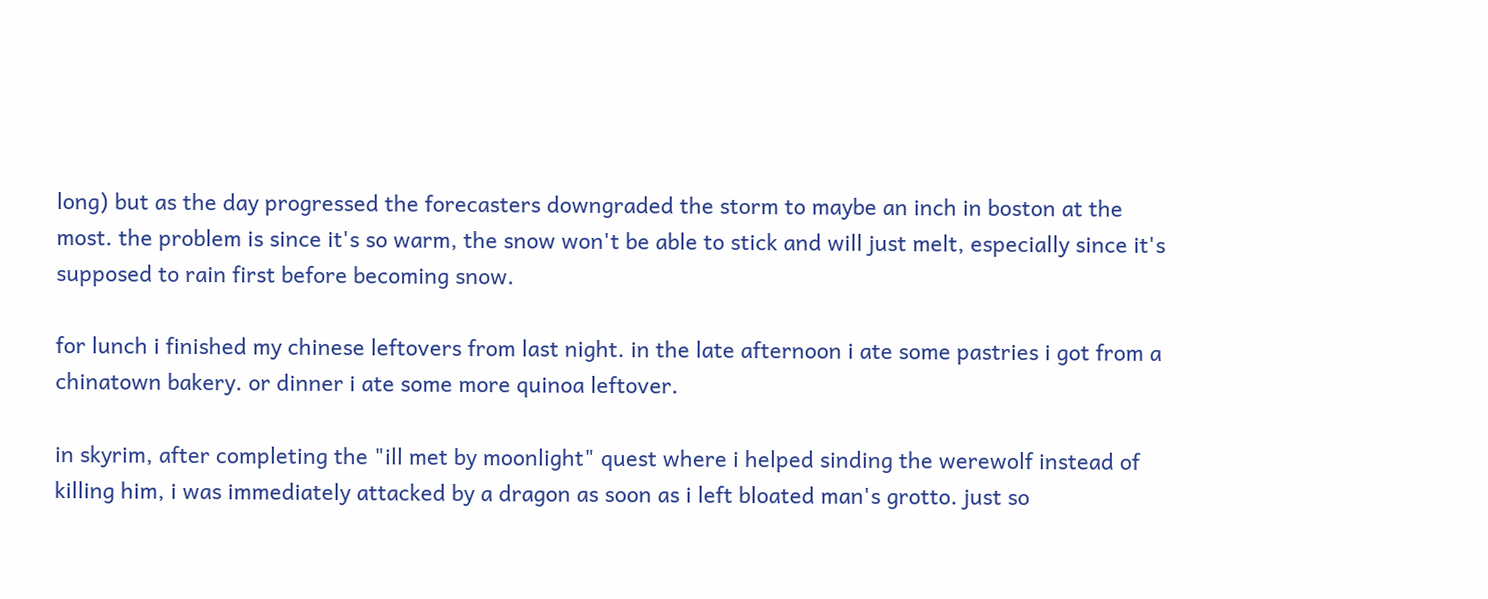long) but as the day progressed the forecasters downgraded the storm to maybe an inch in boston at the most. the problem is since it's so warm, the snow won't be able to stick and will just melt, especially since it's supposed to rain first before becoming snow.

for lunch i finished my chinese leftovers from last night. in the late afternoon i ate some pastries i got from a chinatown bakery. or dinner i ate some more quinoa leftover.

in skyrim, after completing the "ill met by moonlight" quest where i helped sinding the werewolf instead of killing him, i was immediately attacked by a dragon as soon as i left bloated man's grotto. just so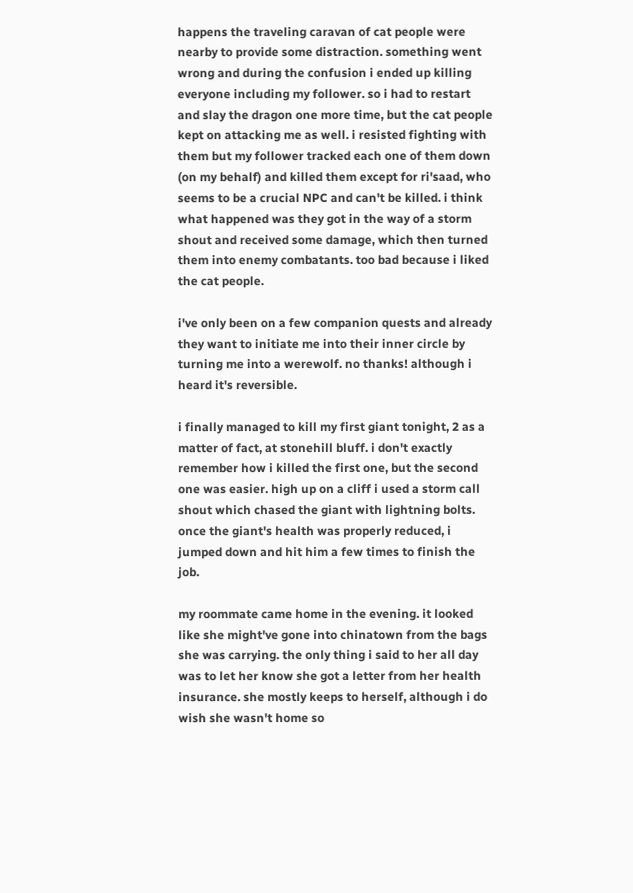happens the traveling caravan of cat people were nearby to provide some distraction. something went wrong and during the confusion i ended up killing everyone including my follower. so i had to restart and slay the dragon one more time, but the cat people kept on attacking me as well. i resisted fighting with them but my follower tracked each one of them down (on my behalf) and killed them except for ri'saad, who seems to be a crucial NPC and can't be killed. i think what happened was they got in the way of a storm shout and received some damage, which then turned them into enemy combatants. too bad because i liked the cat people.

i've only been on a few companion quests and already they want to initiate me into their inner circle by turning me into a werewolf. no thanks! although i heard it's reversible.

i finally managed to kill my first giant tonight, 2 as a matter of fact, at stonehill bluff. i don't exactly remember how i killed the first one, but the second one was easier. high up on a cliff i used a storm call shout which chased the giant with lightning bolts. once the giant's health was properly reduced, i jumped down and hit him a few times to finish the job.

my roommate came home in the evening. it looked like she might've gone into chinatown from the bags she was carrying. the only thing i said to her all day was to let her know she got a letter from her health insurance. she mostly keeps to herself, although i do wish she wasn't home so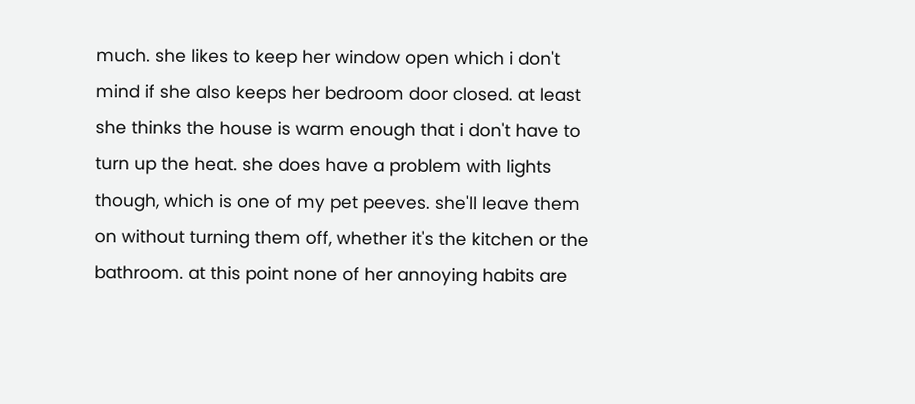much. she likes to keep her window open which i don't mind if she also keeps her bedroom door closed. at least she thinks the house is warm enough that i don't have to turn up the heat. she does have a problem with lights though, which is one of my pet peeves. she'll leave them on without turning them off, whether it's the kitchen or the bathroom. at this point none of her annoying habits are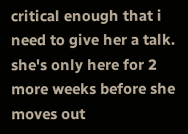critical enough that i need to give her a talk. she's only here for 2 more weeks before she moves out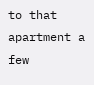to that apartment a few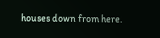houses down from here.